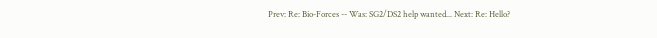Prev: Re: Bio-Forces -- Was: SG2/DS2 help wanted... Next: Re: Hello?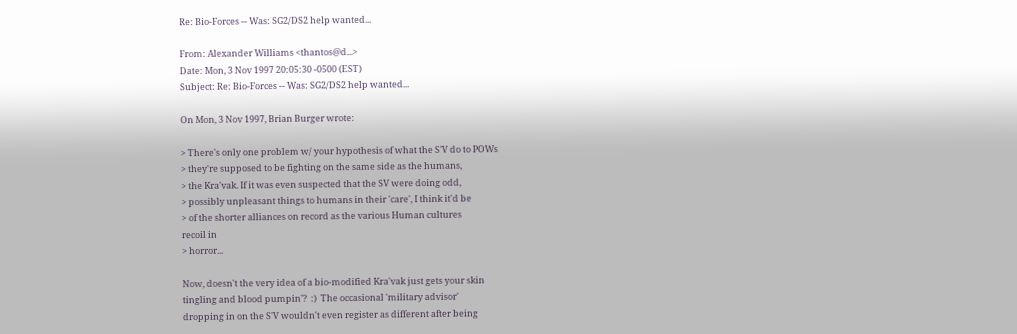Re: Bio-Forces -- Was: SG2/DS2 help wanted...

From: Alexander Williams <thantos@d...>
Date: Mon, 3 Nov 1997 20:05:30 -0500 (EST)
Subject: Re: Bio-Forces -- Was: SG2/DS2 help wanted...

On Mon, 3 Nov 1997, Brian Burger wrote:

> There's only one problem w/ your hypothesis of what the S'V do to POWs
> they're supposed to be fighting on the same side as the humans,
> the Kra'vak. If it was even suspected that the SV were doing odd,
> possibly unpleasant things to humans in their 'care', I think it'd be
> of the shorter alliances on record as the various Human cultures
recoil in
> horror...

Now, doesn't the very idea of a bio-modified Kra'vak just gets your skin
tingling and blood pumpin'?  :)  The occasional 'military advisor'
dropping in on the S'V wouldn't even register as different after being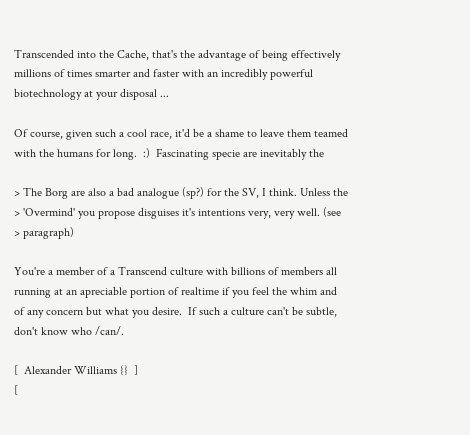Transcended into the Cache, that's the advantage of being effectively
millions of times smarter and faster with an incredibly powerful
biotechnology at your disposal ...

Of course, given such a cool race, it'd be a shame to leave them teamed
with the humans for long.  :)  Fascinating specie are inevitably the

> The Borg are also a bad analogue (sp?) for the SV, I think. Unless the
> 'Overmind' you propose disguises it's intentions very, very well. (see
> paragraph)

You're a member of a Transcend culture with billions of members all
running at an apreciable portion of realtime if you feel the whim and
of any concern but what you desire.  If such a culture can't be subtle,
don't know who /can/.

[  Alexander Williams {}  ]
[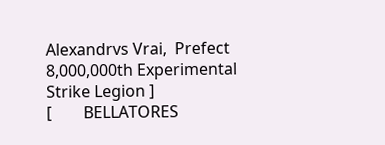Alexandrvs Vrai,  Prefect 8,000,000th Experimental Strike Legion ]
[        BELLATORES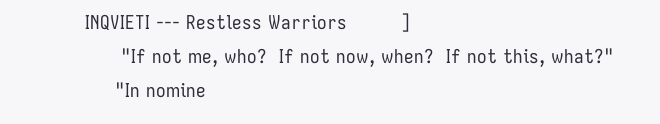INQVIETI --- Restless Warriors         ]
      "If not me, who?  If not now, when?  If not this, what?"
     "In nomine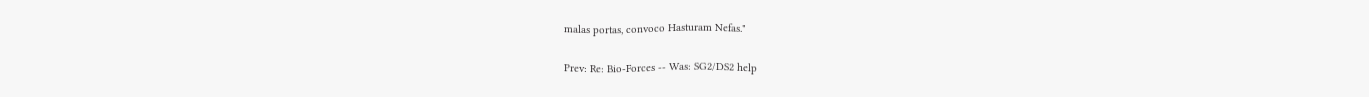malas portas, convoco Hasturam Nefas."

Prev: Re: Bio-Forces -- Was: SG2/DS2 help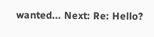wanted... Next: Re: Hello?